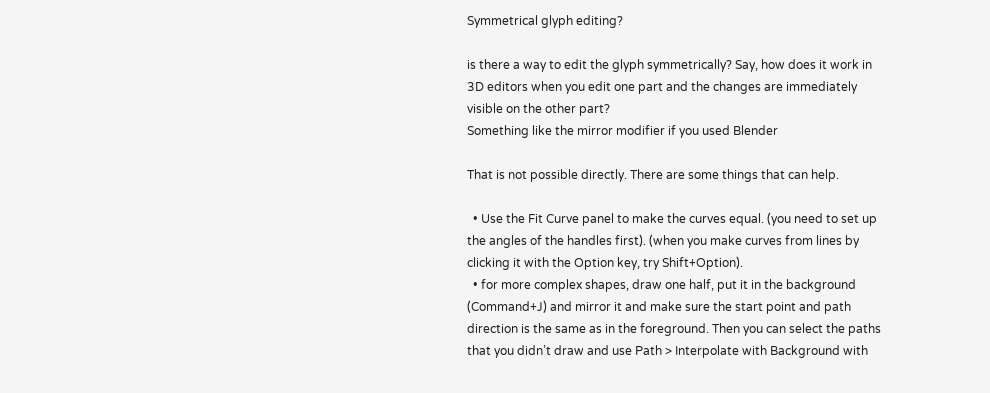Symmetrical glyph editing?

is there a way to edit the glyph symmetrically? Say, how does it work in 3D editors when you edit one part and the changes are immediately visible on the other part?
Something like the mirror modifier if you used Blender

That is not possible directly. There are some things that can help.

  • Use the Fit Curve panel to make the curves equal. (you need to set up the angles of the handles first). (when you make curves from lines by clicking it with the Option key, try Shift+Option).
  • for more complex shapes, draw one half, put it in the background (Command+J) and mirror it and make sure the start point and path direction is the same as in the foreground. Then you can select the paths that you didn’t draw and use Path > Interpolate with Background with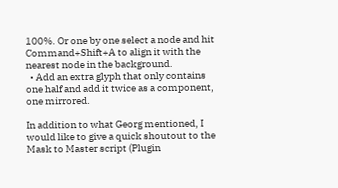100%. Or one by one select a node and hit Command+Shift+A to align it with the nearest node in the background.
  • Add an extra glyph that only contains one half and add it twice as a component, one mirrored.

In addition to what Georg mentioned, I would like to give a quick shoutout to the Mask to Master script (Plugin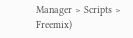Manager > Scripts > Freemix)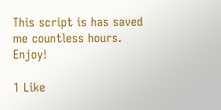This script is has saved me countless hours. Enjoy!

1 Like